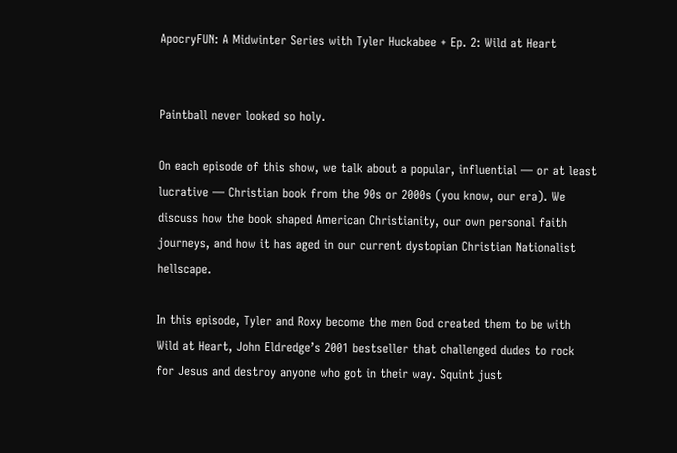ApocryFUN: A Midwinter Series with Tyler Huckabee + Ep. 2: Wild at Heart


Paintball never looked so holy.

On each episode of this show, we talk about a popular, influential — or at least lucrative — Christian book from the 90s or 2000s (you know, our era). We discuss how the book shaped American Christianity, our own personal faith journeys, and how it has aged in our current dystopian Christian Nationalist hellscape.

In this episode, Tyler and Roxy become the men God created them to be with Wild at Heart, John Eldredge’s 2001 bestseller that challenged dudes to rock for Jesus and destroy anyone who got in their way. Squint just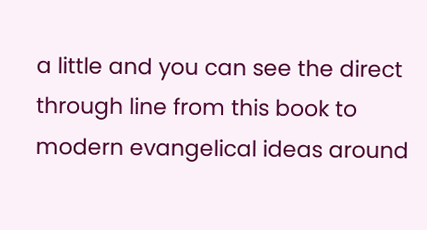a little and you can see the direct through line from this book to modern evangelical ideas around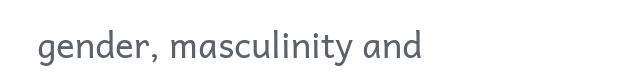gender, masculinity and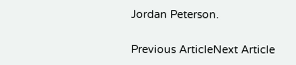Jordan Peterson.

Previous ArticleNext Article